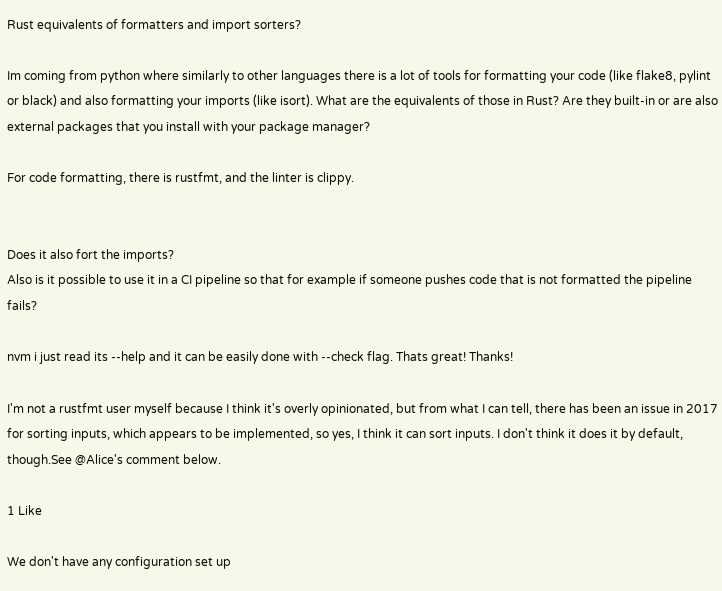Rust equivalents of formatters and import sorters?

Im coming from python where similarly to other languages there is a lot of tools for formatting your code (like flake8, pylint or black) and also formatting your imports (like isort). What are the equivalents of those in Rust? Are they built-in or are also external packages that you install with your package manager?

For code formatting, there is rustfmt, and the linter is clippy.


Does it also fort the imports?
Also is it possible to use it in a CI pipeline so that for example if someone pushes code that is not formatted the pipeline fails?

nvm i just read its --help and it can be easily done with --check flag. Thats great! Thanks!

I'm not a rustfmt user myself because I think it's overly opinionated, but from what I can tell, there has been an issue in 2017 for sorting inputs, which appears to be implemented, so yes, I think it can sort inputs. I don't think it does it by default, though.See @Alice's comment below.

1 Like

We don't have any configuration set up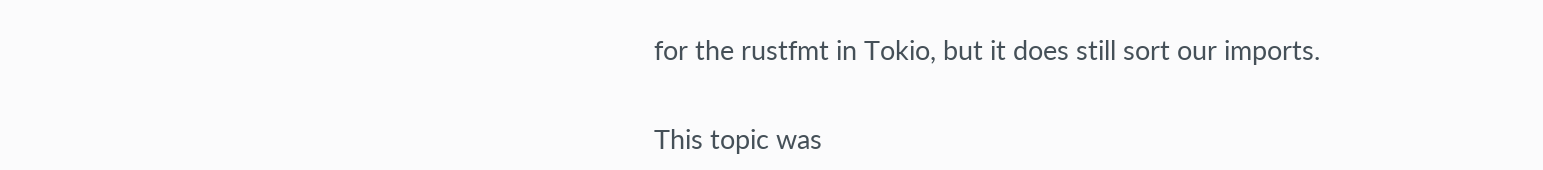for the rustfmt in Tokio, but it does still sort our imports.


This topic was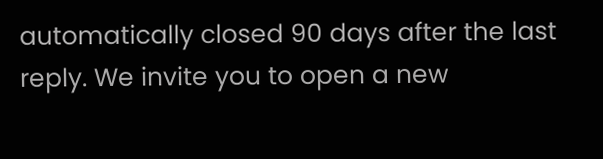automatically closed 90 days after the last reply. We invite you to open a new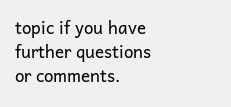topic if you have further questions or comments.